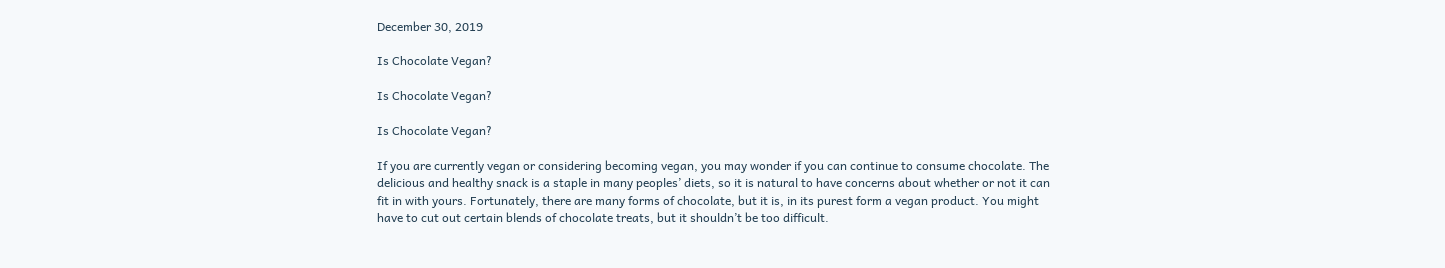December 30, 2019

Is Chocolate Vegan?

Is Chocolate Vegan?

Is Chocolate Vegan?

If you are currently vegan or considering becoming vegan, you may wonder if you can continue to consume chocolate. The delicious and healthy snack is a staple in many peoples’ diets, so it is natural to have concerns about whether or not it can fit in with yours. Fortunately, there are many forms of chocolate, but it is, in its purest form a vegan product. You might have to cut out certain blends of chocolate treats, but it shouldn’t be too difficult.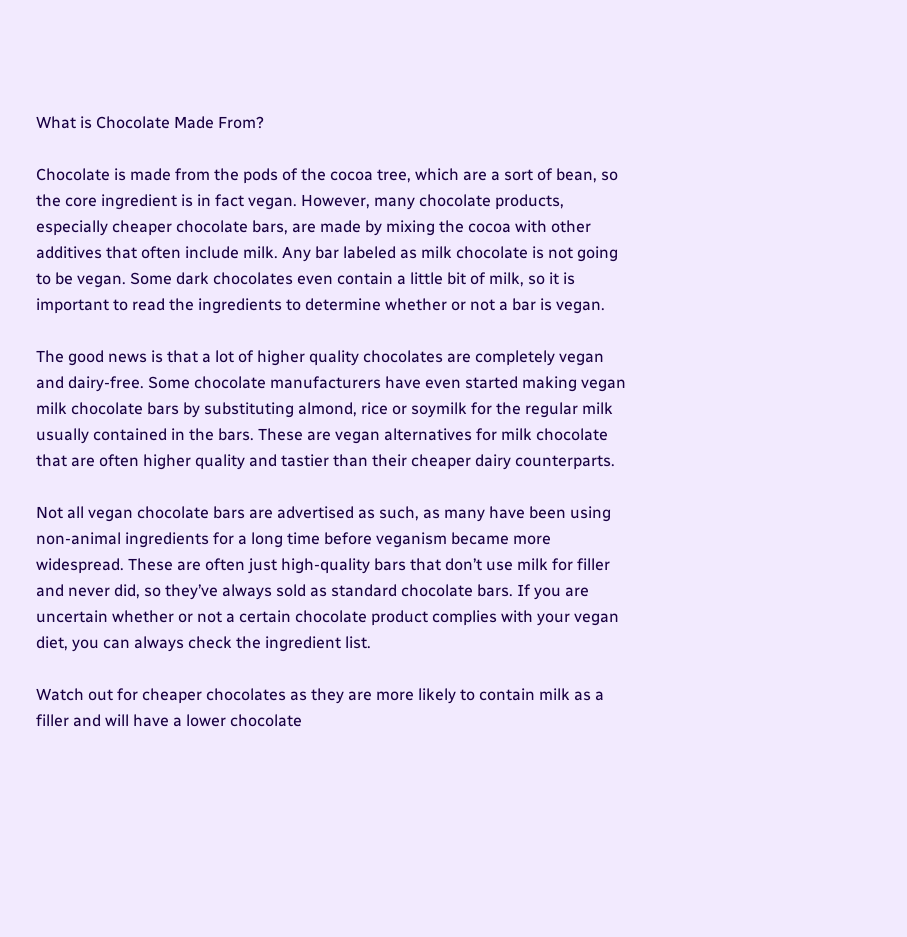What is Chocolate Made From?

Chocolate is made from the pods of the cocoa tree, which are a sort of bean, so the core ingredient is in fact vegan. However, many chocolate products, especially cheaper chocolate bars, are made by mixing the cocoa with other additives that often include milk. Any bar labeled as milk chocolate is not going to be vegan. Some dark chocolates even contain a little bit of milk, so it is important to read the ingredients to determine whether or not a bar is vegan.

The good news is that a lot of higher quality chocolates are completely vegan and dairy-free. Some chocolate manufacturers have even started making vegan milk chocolate bars by substituting almond, rice or soymilk for the regular milk usually contained in the bars. These are vegan alternatives for milk chocolate that are often higher quality and tastier than their cheaper dairy counterparts.

Not all vegan chocolate bars are advertised as such, as many have been using non-animal ingredients for a long time before veganism became more widespread. These are often just high-quality bars that don’t use milk for filler and never did, so they’ve always sold as standard chocolate bars. If you are uncertain whether or not a certain chocolate product complies with your vegan diet, you can always check the ingredient list.

Watch out for cheaper chocolates as they are more likely to contain milk as a filler and will have a lower chocolate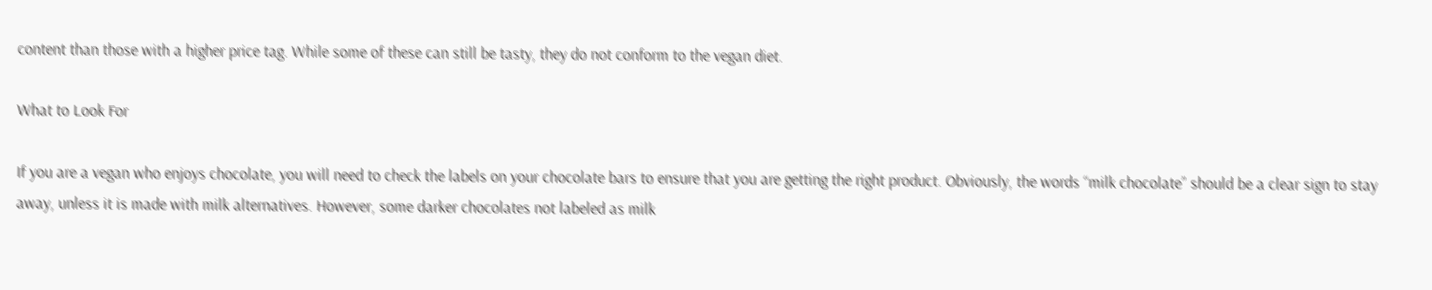content than those with a higher price tag. While some of these can still be tasty, they do not conform to the vegan diet.

What to Look For

If you are a vegan who enjoys chocolate, you will need to check the labels on your chocolate bars to ensure that you are getting the right product. Obviously, the words “milk chocolate” should be a clear sign to stay away, unless it is made with milk alternatives. However, some darker chocolates not labeled as milk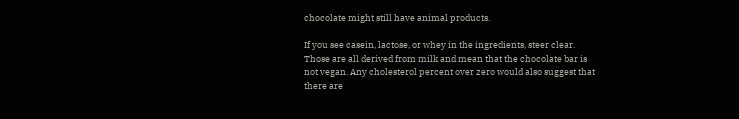chocolate might still have animal products.

If you see casein, lactose, or whey in the ingredients, steer clear. Those are all derived from milk and mean that the chocolate bar is not vegan. Any cholesterol percent over zero would also suggest that there are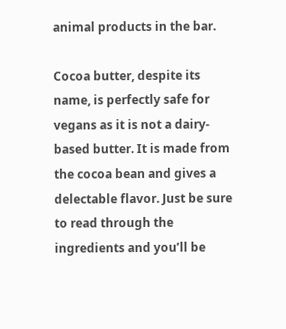animal products in the bar.

Cocoa butter, despite its name, is perfectly safe for vegans as it is not a dairy-based butter. It is made from the cocoa bean and gives a delectable flavor. Just be sure to read through the ingredients and you’ll be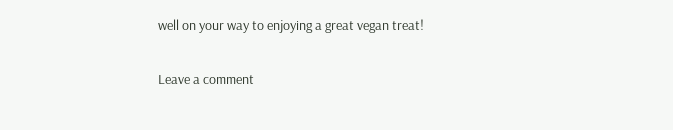well on your way to enjoying a great vegan treat!

Leave a comment